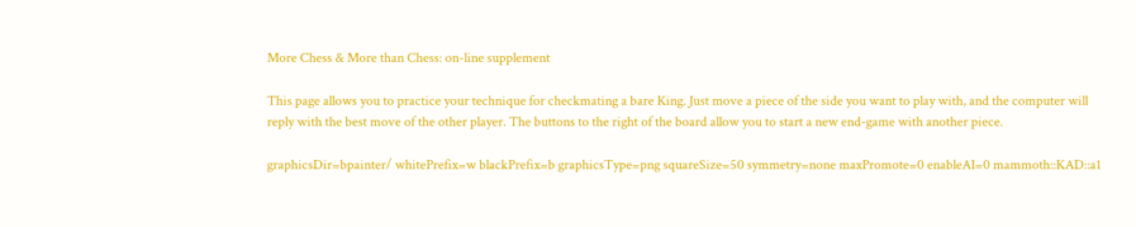More Chess & More than Chess: on-line supplement

This page allows you to practice your technique for checkmating a bare King. Just move a piece of the side you want to play with, and the computer will reply with the best move of the other player. The buttons to the right of the board allow you to start a new end-game with another piece.

graphicsDir=bpainter/ whitePrefix=w blackPrefix=b graphicsType=png squareSize=50 symmetry=none maxPromote=0 enableAI=0 mammoth::KAD::a1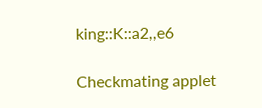king::K::a2,,e6

Checkmating applet